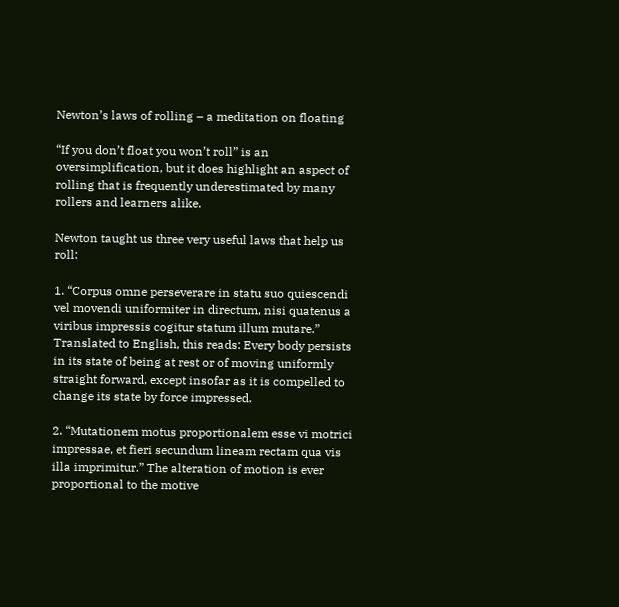Newton’s laws of rolling – a meditation on floating

“If you don’t float you won’t roll” is an oversimplification, but it does highlight an aspect of rolling that is frequently underestimated by many rollers and learners alike.

Newton taught us three very useful laws that help us roll:

1. “Corpus omne perseverare in statu suo quiescendi vel movendi uniformiter in directum, nisi quatenus a viribus impressis cogitur statum illum mutare.” Translated to English, this reads: Every body persists in its state of being at rest or of moving uniformly straight forward, except insofar as it is compelled to change its state by force impressed.

2. “Mutationem motus proportionalem esse vi motrici impressae, et fieri secundum lineam rectam qua vis illa imprimitur.” The alteration of motion is ever proportional to the motive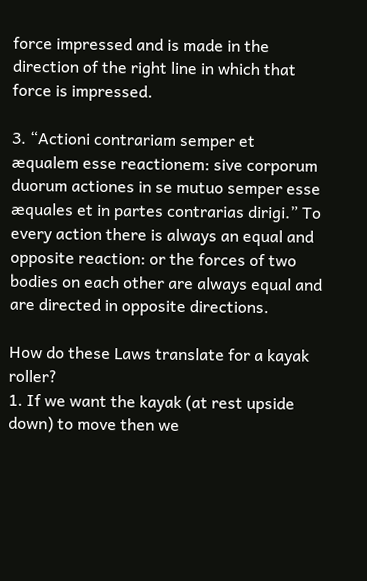force impressed and is made in the direction of the right line in which that force is impressed.

3. “Actioni contrariam semper et æqualem esse reactionem: sive corporum duorum actiones in se mutuo semper esse æquales et in partes contrarias dirigi.” To every action there is always an equal and opposite reaction: or the forces of two bodies on each other are always equal and are directed in opposite directions.

How do these Laws translate for a kayak roller?
1. If we want the kayak (at rest upside down) to move then we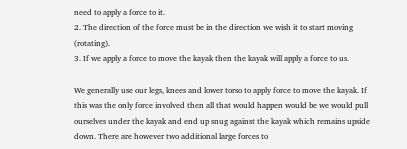need to apply a force to it.
2. The direction of the force must be in the direction we wish it to start moving (rotating).
3. If we apply a force to move the kayak then the kayak will apply a force to us.

We generally use our legs, knees and lower torso to apply force to move the kayak. If this was the only force involved then all that would happen would be we would pull ourselves under the kayak and end up snug against the kayak which remains upside down. There are however two additional large forces to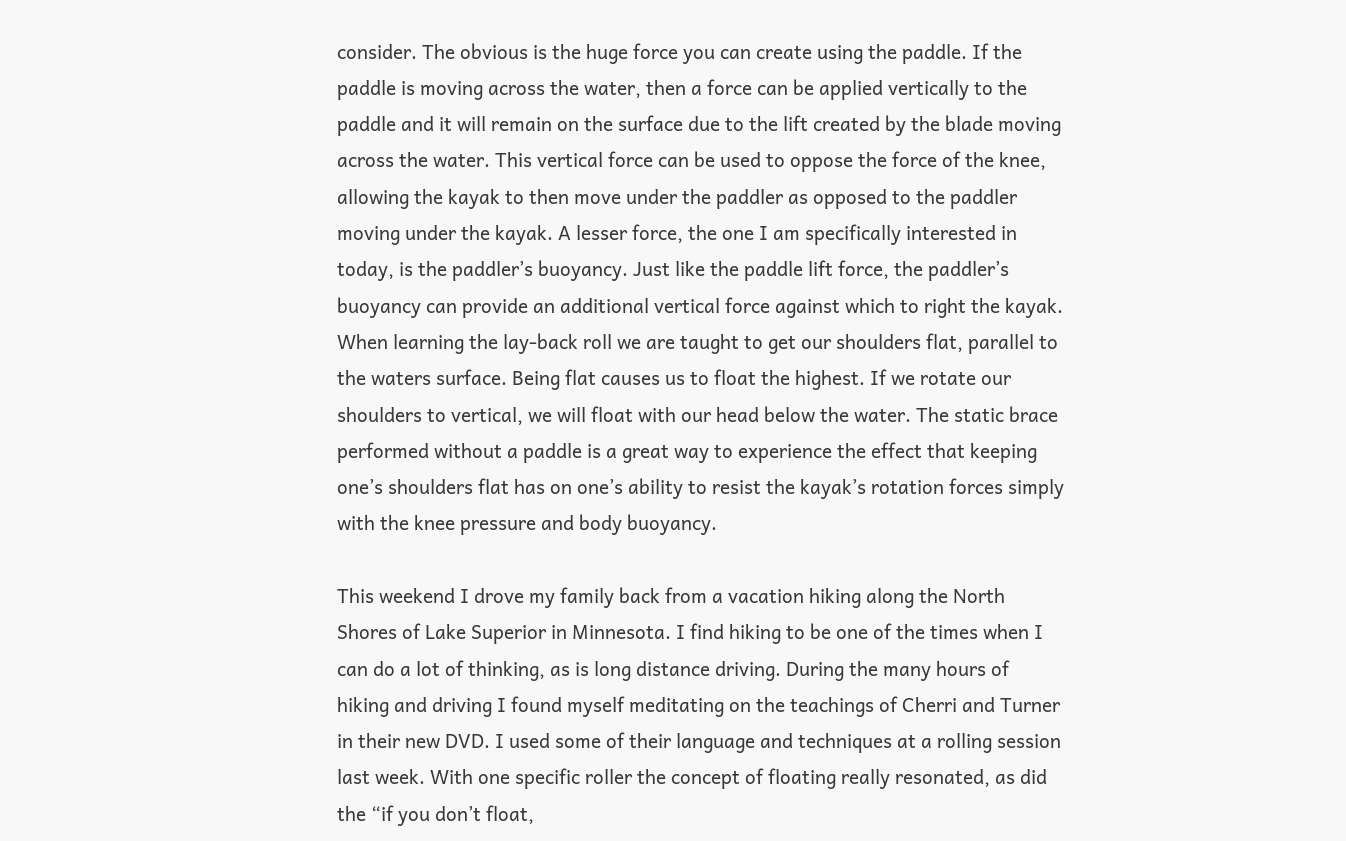consider. The obvious is the huge force you can create using the paddle. If the paddle is moving across the water, then a force can be applied vertically to the paddle and it will remain on the surface due to the lift created by the blade moving across the water. This vertical force can be used to oppose the force of the knee, allowing the kayak to then move under the paddler as opposed to the paddler moving under the kayak. A lesser force, the one I am specifically interested in today, is the paddler’s buoyancy. Just like the paddle lift force, the paddler’s buoyancy can provide an additional vertical force against which to right the kayak. When learning the lay-back roll we are taught to get our shoulders flat, parallel to the waters surface. Being flat causes us to float the highest. If we rotate our shoulders to vertical, we will float with our head below the water. The static brace performed without a paddle is a great way to experience the effect that keeping one’s shoulders flat has on one’s ability to resist the kayak’s rotation forces simply with the knee pressure and body buoyancy.

This weekend I drove my family back from a vacation hiking along the North Shores of Lake Superior in Minnesota. I find hiking to be one of the times when I can do a lot of thinking, as is long distance driving. During the many hours of hiking and driving I found myself meditating on the teachings of Cherri and Turner in their new DVD. I used some of their language and techniques at a rolling session last week. With one specific roller the concept of floating really resonated, as did the “if you don’t float,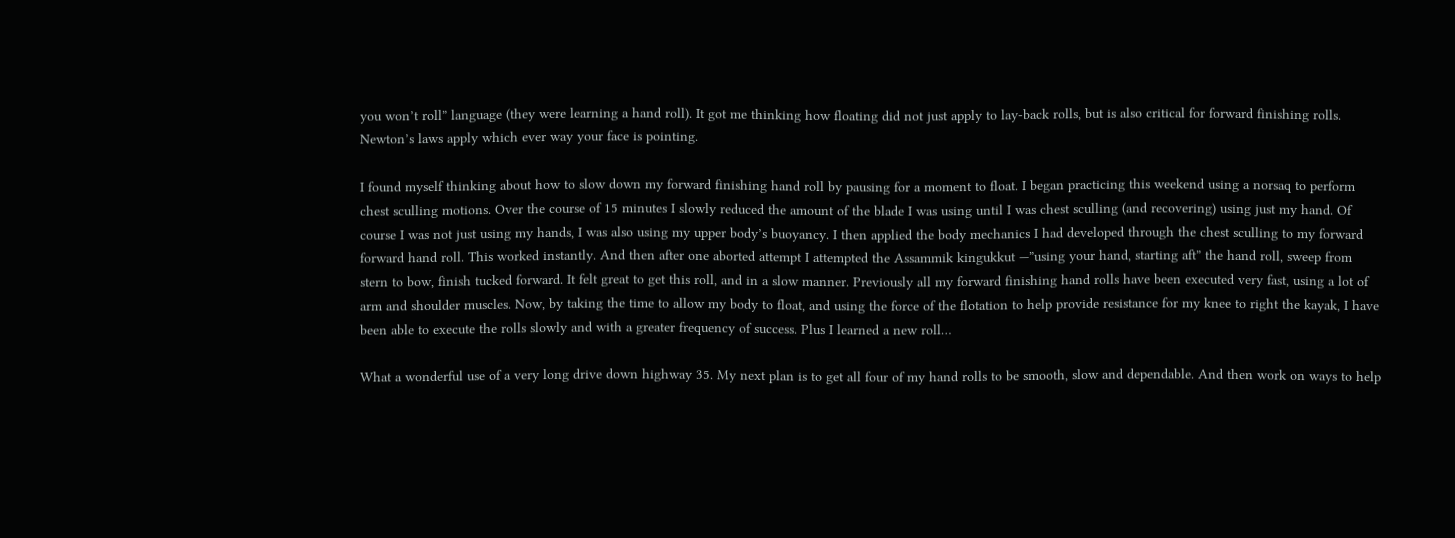you won’t roll” language (they were learning a hand roll). It got me thinking how floating did not just apply to lay-back rolls, but is also critical for forward finishing rolls. Newton’s laws apply which ever way your face is pointing.

I found myself thinking about how to slow down my forward finishing hand roll by pausing for a moment to float. I began practicing this weekend using a norsaq to perform chest sculling motions. Over the course of 15 minutes I slowly reduced the amount of the blade I was using until I was chest sculling (and recovering) using just my hand. Of course I was not just using my hands, I was also using my upper body’s buoyancy. I then applied the body mechanics I had developed through the chest sculling to my forward forward hand roll. This worked instantly. And then after one aborted attempt I attempted the Assammik kingukkut —”using your hand, starting aft” the hand roll, sweep from stern to bow, finish tucked forward. It felt great to get this roll, and in a slow manner. Previously all my forward finishing hand rolls have been executed very fast, using a lot of arm and shoulder muscles. Now, by taking the time to allow my body to float, and using the force of the flotation to help provide resistance for my knee to right the kayak, I have been able to execute the rolls slowly and with a greater frequency of success. Plus I learned a new roll…

What a wonderful use of a very long drive down highway 35. My next plan is to get all four of my hand rolls to be smooth, slow and dependable. And then work on ways to help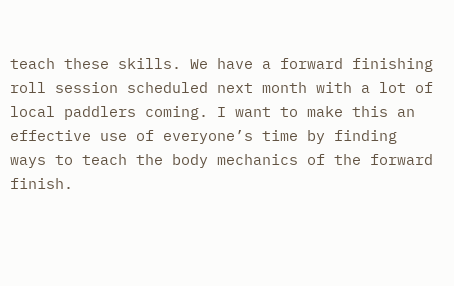teach these skills. We have a forward finishing roll session scheduled next month with a lot of local paddlers coming. I want to make this an effective use of everyone’s time by finding ways to teach the body mechanics of the forward finish.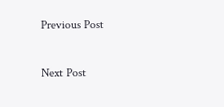Previous Post

Next Post